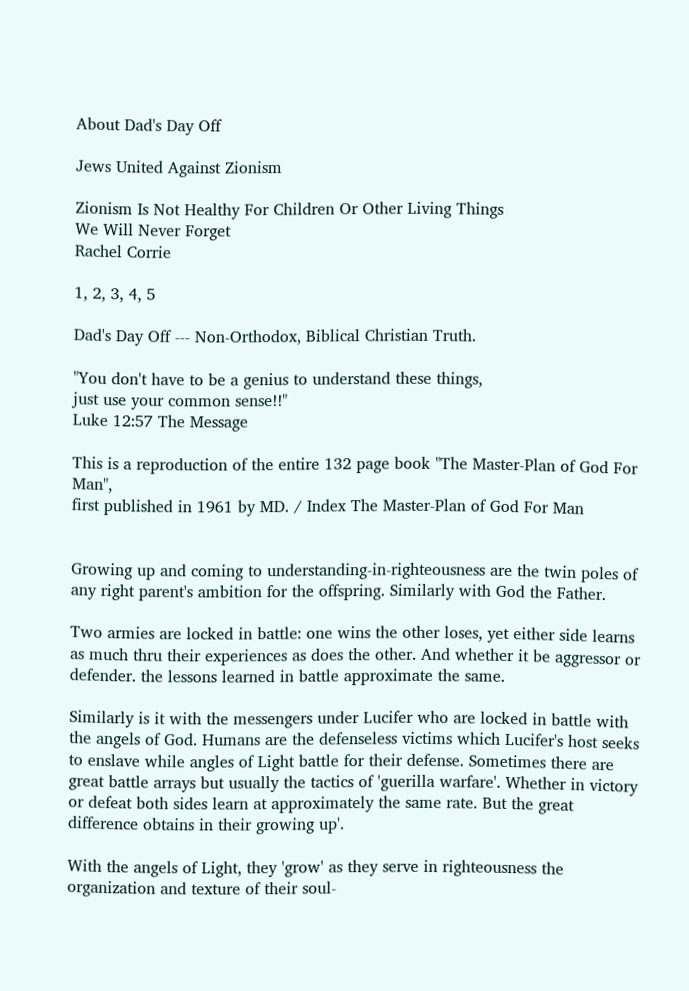About Dad's Day Off

Jews United Against Zionism

Zionism Is Not Healthy For Children Or Other Living Things
We Will Never Forget
Rachel Corrie

1, 2, 3, 4, 5

Dad's Day Off --- Non-Orthodox, Biblical Christian Truth.

"You don't have to be a genius to understand these things,
just use your common sense!!"
Luke 12:57 The Message

This is a reproduction of the entire 132 page book "The Master-Plan of God For Man",
first published in 1961 by MD. / Index The Master-Plan of God For Man


Growing up and coming to understanding-in-righteousness are the twin poles of any right parent's ambition for the offspring. Similarly with God the Father.

Two armies are locked in battle: one wins the other loses, yet either side learns as much thru their experiences as does the other. And whether it be aggressor or defender. the lessons learned in battle approximate the same.

Similarly is it with the messengers under Lucifer who are locked in battle with the angels of God. Humans are the defenseless victims which Lucifer's host seeks to enslave while angles of Light battle for their defense. Sometimes there are great battle arrays but usually the tactics of 'guerilla warfare'. Whether in victory or defeat both sides learn at approximately the same rate. But the great difference obtains in their growing up'.

With the angels of Light, they 'grow' as they serve in righteousness the organization and texture of their soul-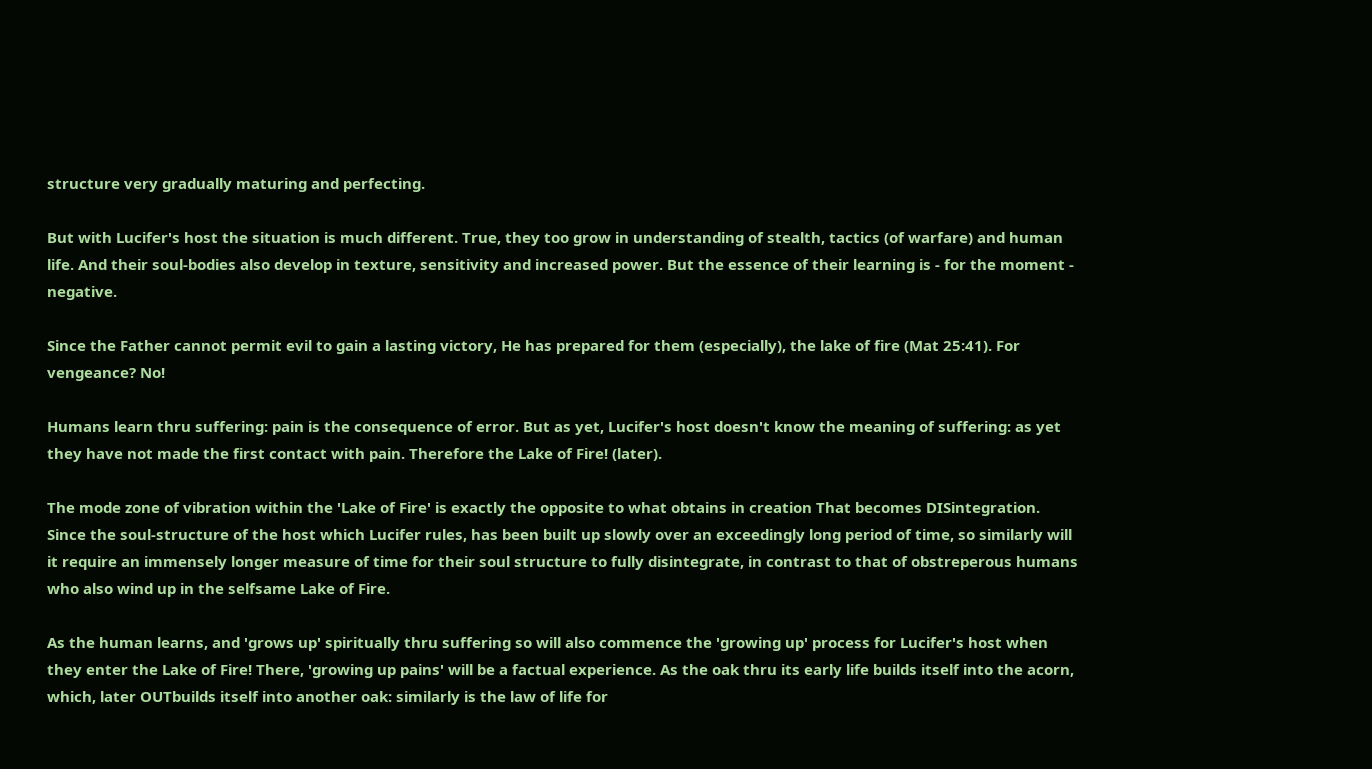structure very gradually maturing and perfecting.

But with Lucifer's host the situation is much different. True, they too grow in understanding of stealth, tactics (of warfare) and human life. And their soul-bodies also develop in texture, sensitivity and increased power. But the essence of their learning is - for the moment - negative.

Since the Father cannot permit evil to gain a lasting victory, He has prepared for them (especially), the lake of fire (Mat 25:41). For vengeance? No!

Humans learn thru suffering: pain is the consequence of error. But as yet, Lucifer's host doesn't know the meaning of suffering: as yet they have not made the first contact with pain. Therefore the Lake of Fire! (later).

The mode zone of vibration within the 'Lake of Fire' is exactly the opposite to what obtains in creation That becomes DISintegration. Since the soul-structure of the host which Lucifer rules, has been built up slowly over an exceedingly long period of time, so similarly will it require an immensely longer measure of time for their soul structure to fully disintegrate, in contrast to that of obstreperous humans who also wind up in the selfsame Lake of Fire.

As the human learns, and 'grows up' spiritually thru suffering so will also commence the 'growing up' process for Lucifer's host when they enter the Lake of Fire! There, 'growing up pains' will be a factual experience. As the oak thru its early life builds itself into the acorn, which, later OUTbuilds itself into another oak: similarly is the law of life for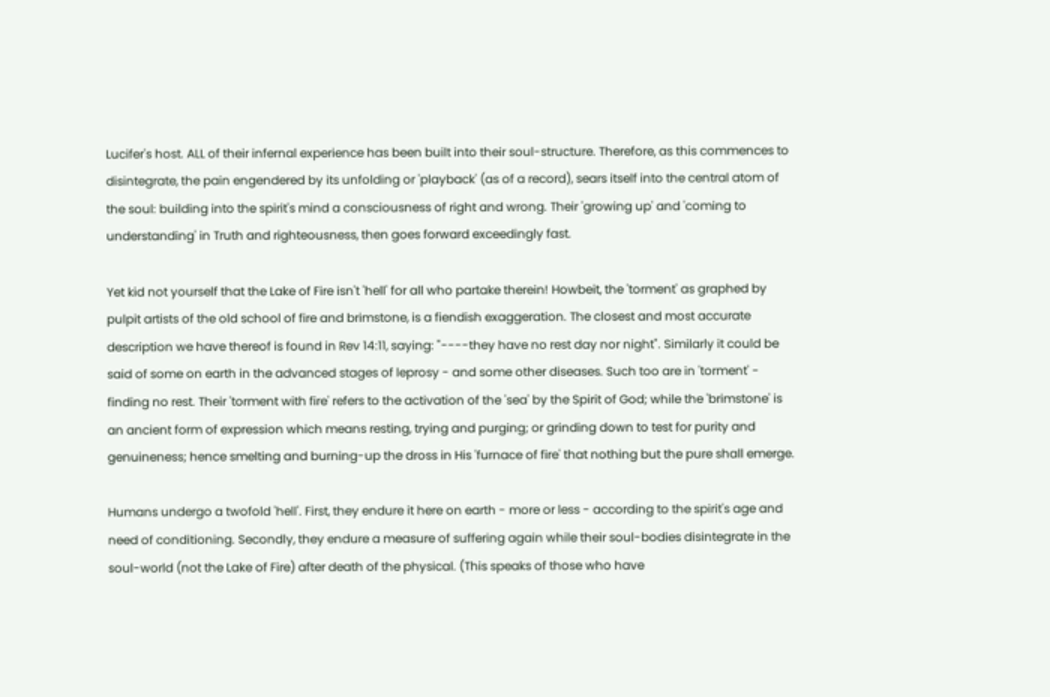Lucifer's host. ALL of their infernal experience has been built into their soul-structure. Therefore, as this commences to disintegrate, the pain engendered by its unfolding or 'playback' (as of a record), sears itself into the central atom of the soul: building into the spirit's mind a consciousness of right and wrong. Their 'growing up' and 'coming to understanding' in Truth and righteousness, then goes forward exceedingly fast.

Yet kid not yourself that the Lake of Fire isn't 'hell' for all who partake therein! Howbeit, the 'torment' as graphed by pulpit artists of the old school of fire and brimstone, is a fiendish exaggeration. The closest and most accurate description we have thereof is found in Rev 14:11, saying: "----they have no rest day nor night". Similarly it could be said of some on earth in the advanced stages of leprosy - and some other diseases. Such too are in 'torment' - finding no rest. Their 'torment with fire' refers to the activation of the 'sea' by the Spirit of God; while the 'brimstone' is an ancient form of expression which means resting, trying and purging; or grinding down to test for purity and genuineness; hence smelting and burning-up the dross in His 'furnace of fire' that nothing but the pure shall emerge.

Humans undergo a twofold 'hell'. First, they endure it here on earth - more or less - according to the spirit's age and need of conditioning. Secondly, they endure a measure of suffering again while their soul-bodies disintegrate in the soul-world (not the Lake of Fire) after death of the physical. (This speaks of those who have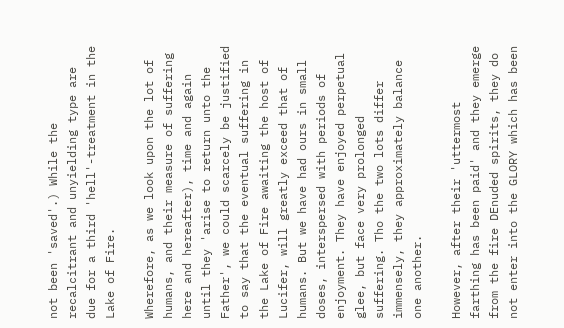not been 'saved'.) While the recalcitrant and unyielding type are due for a third 'hell'-treatment in the Lake of Fire.

Wherefore, as we look upon the lot of humans, and their measure of suffering here and hereafter), time and again until they 'arise to return unto the Father', we could scarcely be justified to say that the eventual suffering in the Lake of Fire awaiting the host of Lucifer, will greatly exceed that of humans. But we have had ours in small doses, interspersed with periods of enjoyment. They have enjoyed perpetual glee, but face very prolonged suffering. Tho the two lots differ immensely, they approximately balance one another.

However, after their 'uttermost farthing has been paid' and they emerge from the fire DEnuded spirits, they do not enter into the GLORY which has been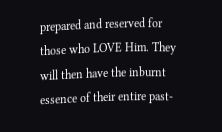prepared and reserved for those who LOVE Him. They will then have the inburnt essence of their entire past-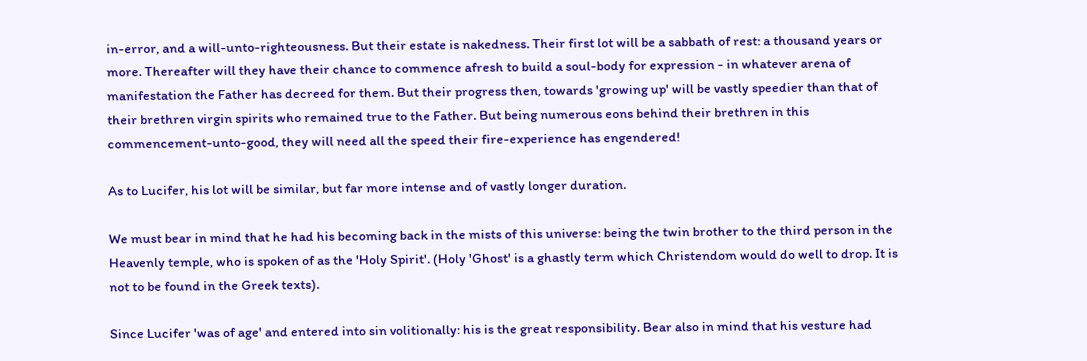in-error, and a will-unto-righteousness. But their estate is nakedness. Their first lot will be a sabbath of rest: a thousand years or more. Thereafter will they have their chance to commence afresh to build a soul-body for expression - in whatever arena of manifestation the Father has decreed for them. But their progress then, towards 'growing up' will be vastly speedier than that of their brethren virgin spirits who remained true to the Father. But being numerous eons behind their brethren in this commencement-unto-good, they will need all the speed their fire-experience has engendered!

As to Lucifer, his lot will be similar, but far more intense and of vastly longer duration.

We must bear in mind that he had his becoming back in the mists of this universe: being the twin brother to the third person in the Heavenly temple, who is spoken of as the 'Holy Spirit'. (Holy 'Ghost' is a ghastly term which Christendom would do well to drop. It is not to be found in the Greek texts).

Since Lucifer 'was of age' and entered into sin volitionally: his is the great responsibility. Bear also in mind that his vesture had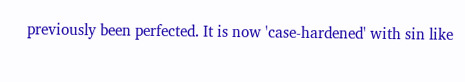previously been perfected. It is now 'case-hardened' with sin like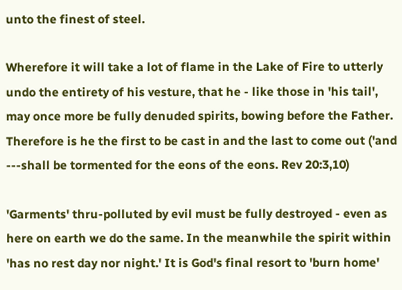unto the finest of steel.

Wherefore it will take a lot of flame in the Lake of Fire to utterly undo the entirety of his vesture, that he - like those in 'his tail', may once more be fully denuded spirits, bowing before the Father. Therefore is he the first to be cast in and the last to come out ('and ---shall be tormented for the eons of the eons. Rev 20:3,10)

'Garments' thru-polluted by evil must be fully destroyed - even as here on earth we do the same. In the meanwhile the spirit within 'has no rest day nor night.' It is God's final resort to 'burn home'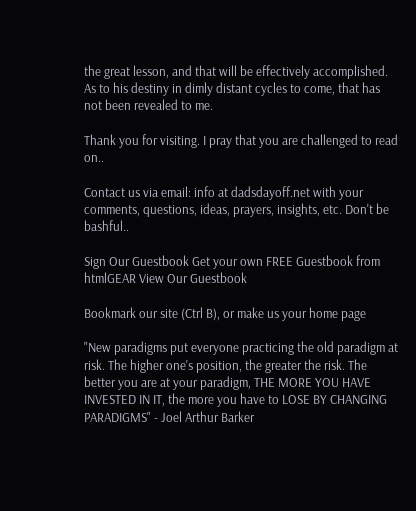the great lesson, and that will be effectively accomplished. As to his destiny in dimly distant cycles to come, that has not been revealed to me.

Thank you for visiting. I pray that you are challenged to read on..

Contact us via email: info at dadsdayoff.net with your comments, questions, ideas, prayers, insights, etc. Don't be bashful..

Sign Our Guestbook Get your own FREE Guestbook from htmlGEAR View Our Guestbook

Bookmark our site (Ctrl B), or make us your home page

"New paradigms put everyone practicing the old paradigm at risk. The higher one's position, the greater the risk. The better you are at your paradigm, THE MORE YOU HAVE INVESTED IN IT, the more you have to LOSE BY CHANGING PARADIGMS" - Joel Arthur Barker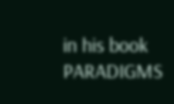in his book PARADIGMS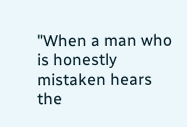"When a man who is honestly mistaken hears the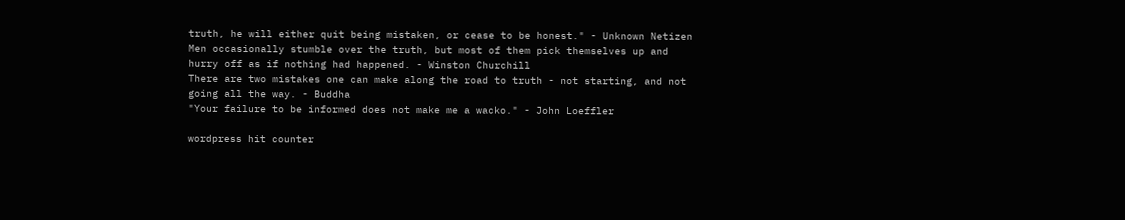truth, he will either quit being mistaken, or cease to be honest." - Unknown Netizen
Men occasionally stumble over the truth, but most of them pick themselves up and hurry off as if nothing had happened. - Winston Churchill
There are two mistakes one can make along the road to truth - not starting, and not going all the way. - Buddha
"Your failure to be informed does not make me a wacko." - John Loeffler

wordpress hit counter